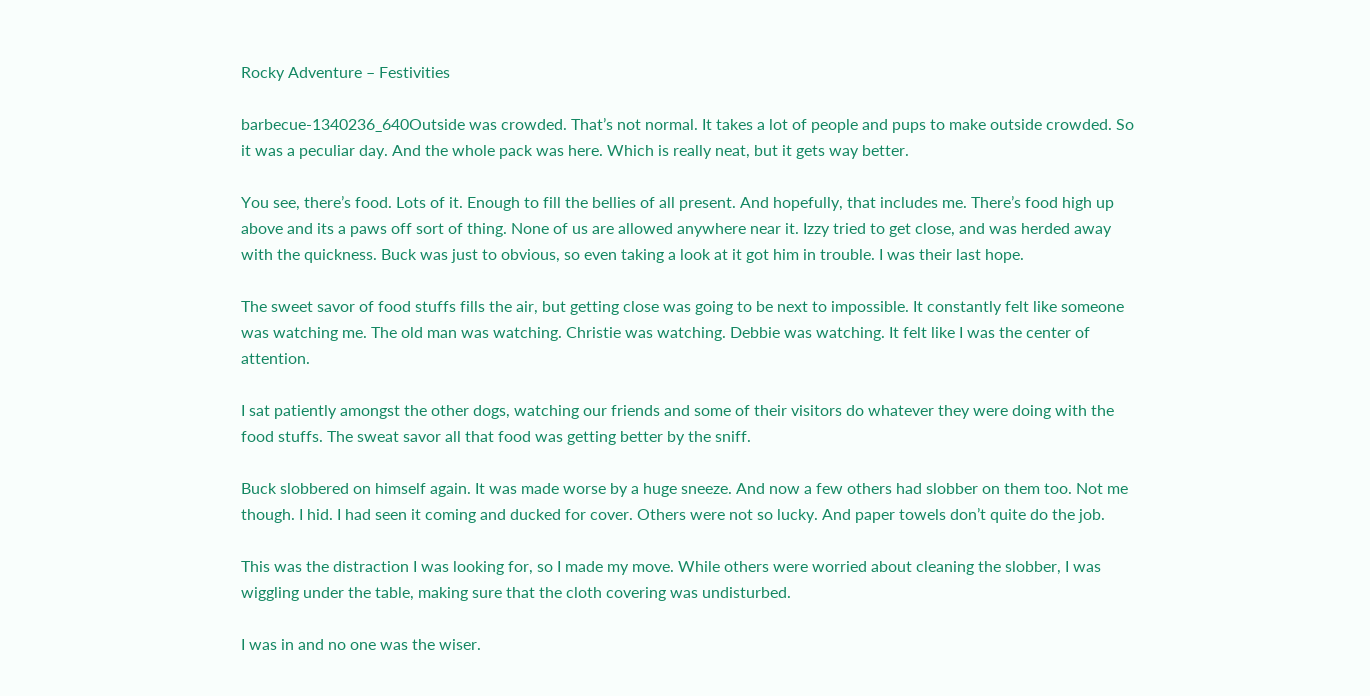Rocky Adventure – Festivities

barbecue-1340236_640Outside was crowded. That’s not normal. It takes a lot of people and pups to make outside crowded. So it was a peculiar day. And the whole pack was here. Which is really neat, but it gets way better.

You see, there’s food. Lots of it. Enough to fill the bellies of all present. And hopefully, that includes me. There’s food high up above and its a paws off sort of thing. None of us are allowed anywhere near it. Izzy tried to get close, and was herded away with the quickness. Buck was just to obvious, so even taking a look at it got him in trouble. I was their last hope.

The sweet savor of food stuffs fills the air, but getting close was going to be next to impossible. It constantly felt like someone was watching me. The old man was watching. Christie was watching. Debbie was watching. It felt like I was the center of attention.

I sat patiently amongst the other dogs, watching our friends and some of their visitors do whatever they were doing with the food stuffs. The sweat savor all that food was getting better by the sniff.

Buck slobbered on himself again. It was made worse by a huge sneeze. And now a few others had slobber on them too. Not me though. I hid. I had seen it coming and ducked for cover. Others were not so lucky. And paper towels don’t quite do the job.

This was the distraction I was looking for, so I made my move. While others were worried about cleaning the slobber, I was wiggling under the table, making sure that the cloth covering was undisturbed.

I was in and no one was the wiser.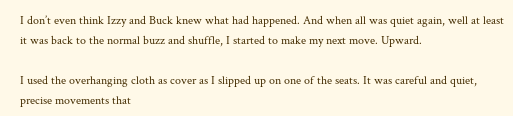I don’t even think Izzy and Buck knew what had happened. And when all was quiet again, well at least it was back to the normal buzz and shuffle, I started to make my next move. Upward.

I used the overhanging cloth as cover as I slipped up on one of the seats. It was careful and quiet, precise movements that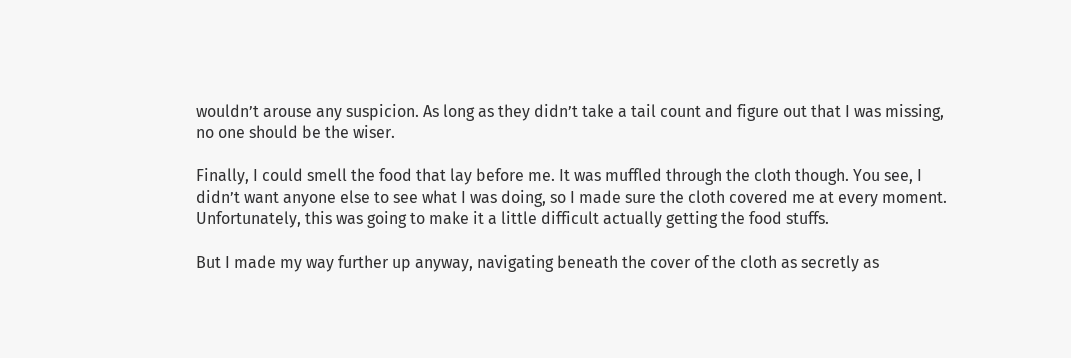wouldn’t arouse any suspicion. As long as they didn’t take a tail count and figure out that I was missing, no one should be the wiser.

Finally, I could smell the food that lay before me. It was muffled through the cloth though. You see, I didn’t want anyone else to see what I was doing, so I made sure the cloth covered me at every moment. Unfortunately, this was going to make it a little difficult actually getting the food stuffs.

But I made my way further up anyway, navigating beneath the cover of the cloth as secretly as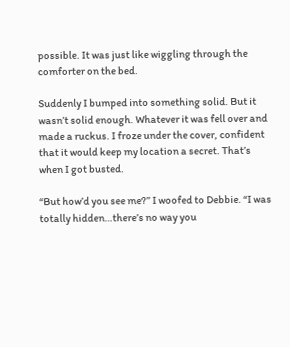possible. It was just like wiggling through the comforter on the bed.

Suddenly I bumped into something solid. But it wasn’t solid enough. Whatever it was fell over and made a ruckus. I froze under the cover, confident that it would keep my location a secret. That’s when I got busted.

“But how’d you see me?” I woofed to Debbie. “I was totally hidden…there’s no way you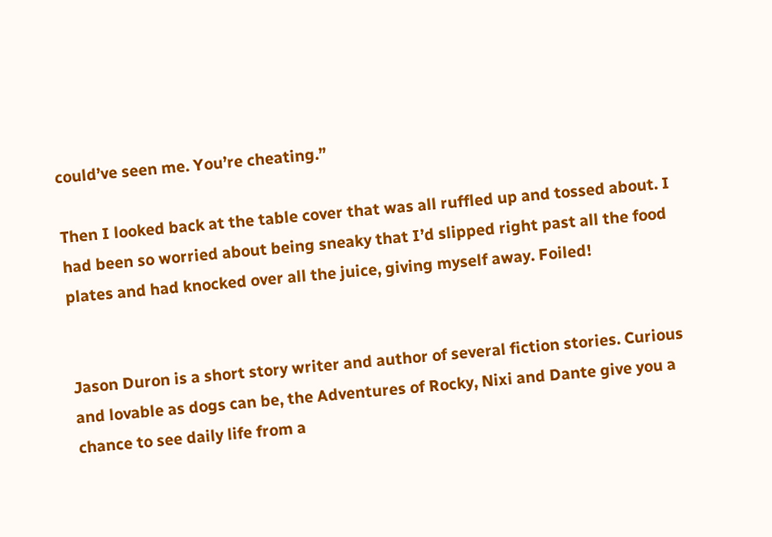could’ve seen me. You’re cheating.”

Then I looked back at the table cover that was all ruffled up and tossed about. I had been so worried about being sneaky that I’d slipped right past all the food plates and had knocked over all the juice, giving myself away. Foiled!


Jason Duron is a short story writer and author of several fiction stories. Curious and lovable as dogs can be, the Adventures of Rocky, Nixi and Dante give you a chance to see daily life from a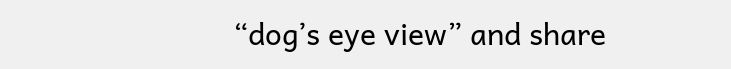“dog’s eye view” and share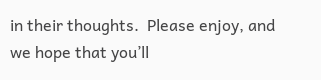in their thoughts.  Please enjoy, and we hope that you’ll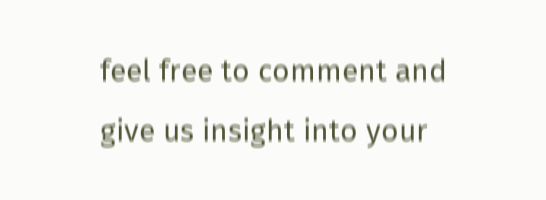feel free to comment and give us insight into your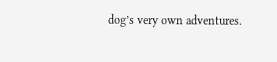dog’s very own adventures.